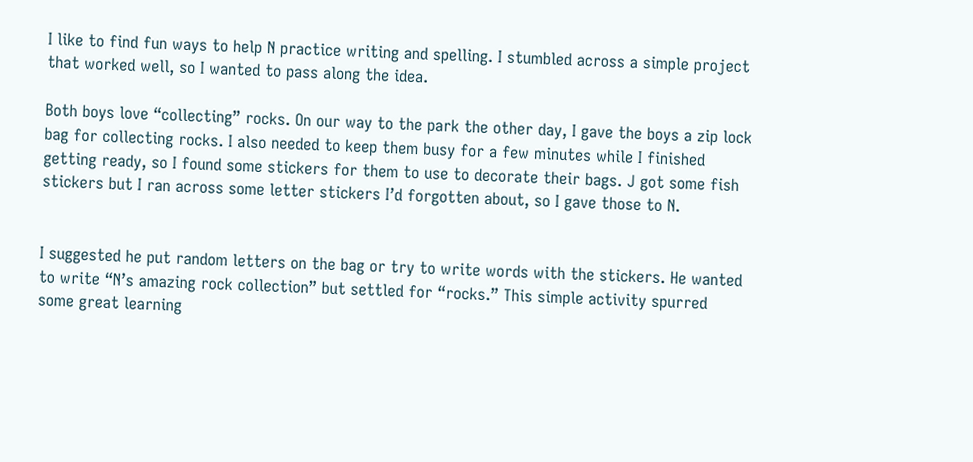I like to find fun ways to help N practice writing and spelling. I stumbled across a simple project that worked well, so I wanted to pass along the idea.

Both boys love “collecting” rocks. On our way to the park the other day, I gave the boys a zip lock bag for collecting rocks. I also needed to keep them busy for a few minutes while I finished getting ready, so I found some stickers for them to use to decorate their bags. J got some fish stickers but I ran across some letter stickers I’d forgotten about, so I gave those to N.


I suggested he put random letters on the bag or try to write words with the stickers. He wanted to write “N’s amazing rock collection” but settled for “rocks.” This simple activity spurred some great learning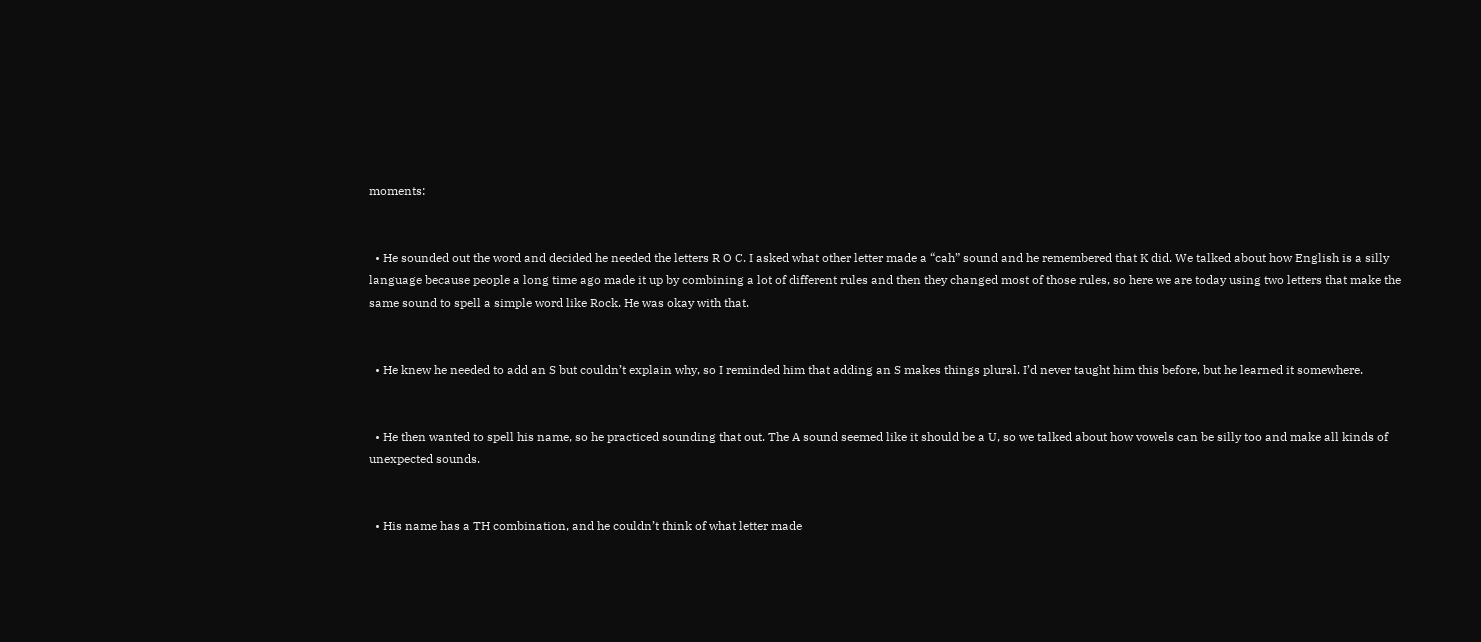moments:


  • He sounded out the word and decided he needed the letters R O C. I asked what other letter made a “cah” sound and he remembered that K did. We talked about how English is a silly language because people a long time ago made it up by combining a lot of different rules and then they changed most of those rules, so here we are today using two letters that make the same sound to spell a simple word like Rock. He was okay with that.


  • He knew he needed to add an S but couldn’t explain why, so I reminded him that adding an S makes things plural. I’d never taught him this before, but he learned it somewhere.


  • He then wanted to spell his name, so he practiced sounding that out. The A sound seemed like it should be a U, so we talked about how vowels can be silly too and make all kinds of unexpected sounds.


  • His name has a TH combination, and he couldn’t think of what letter made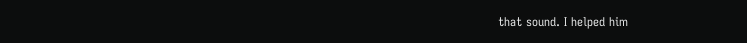that sound. I helped him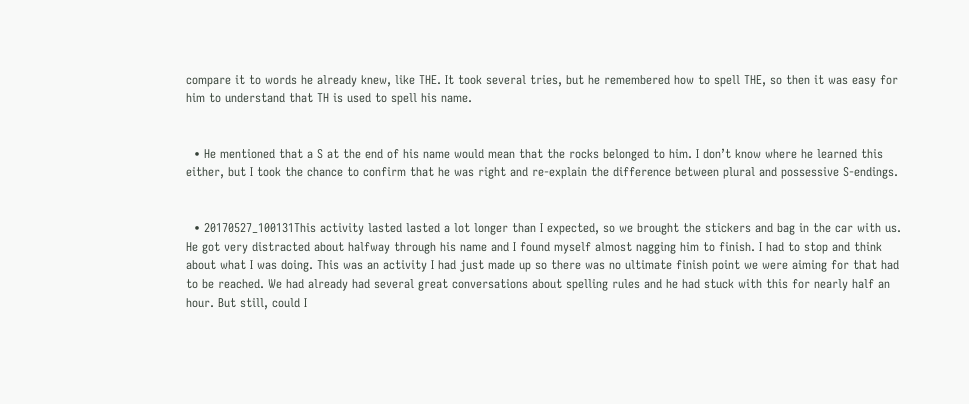compare it to words he already knew, like THE. It took several tries, but he remembered how to spell THE, so then it was easy for him to understand that TH is used to spell his name.


  • He mentioned that a S at the end of his name would mean that the rocks belonged to him. I don’t know where he learned this either, but I took the chance to confirm that he was right and re-explain the difference between plural and possessive S-endings.


  • 20170527_100131This activity lasted lasted a lot longer than I expected, so we brought the stickers and bag in the car with us. He got very distracted about halfway through his name and I found myself almost nagging him to finish. I had to stop and think about what I was doing. This was an activity I had just made up so there was no ultimate finish point we were aiming for that had to be reached. We had already had several great conversations about spelling rules and he had stuck with this for nearly half an hour. But still, could I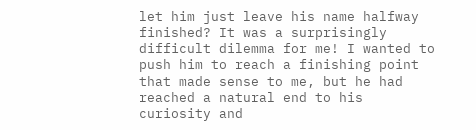let him just leave his name halfway finished? It was a surprisingly difficult dilemma for me! I wanted to push him to reach a finishing point that made sense to me, but he had reached a natural end to his curiosity and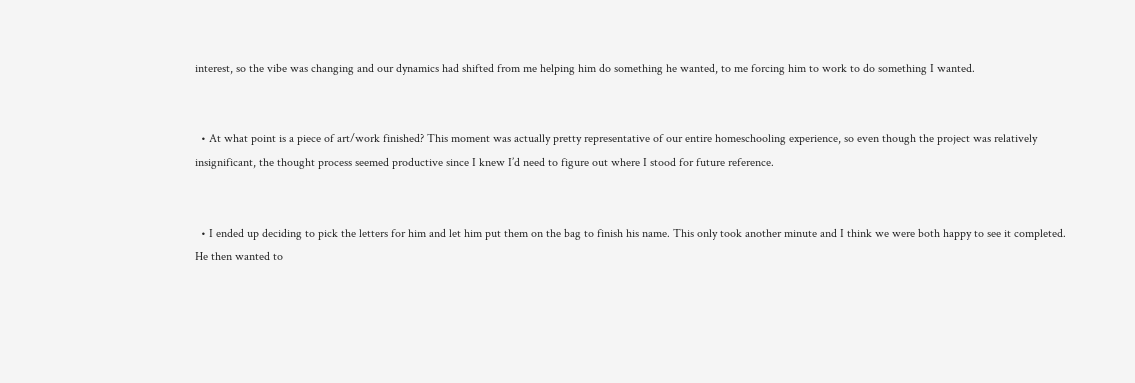interest, so the vibe was changing and our dynamics had shifted from me helping him do something he wanted, to me forcing him to work to do something I wanted.


  • At what point is a piece of art/work finished? This moment was actually pretty representative of our entire homeschooling experience, so even though the project was relatively insignificant, the thought process seemed productive since I knew I’d need to figure out where I stood for future reference.


  • I ended up deciding to pick the letters for him and let him put them on the bag to finish his name. This only took another minute and I think we were both happy to see it completed. He then wanted to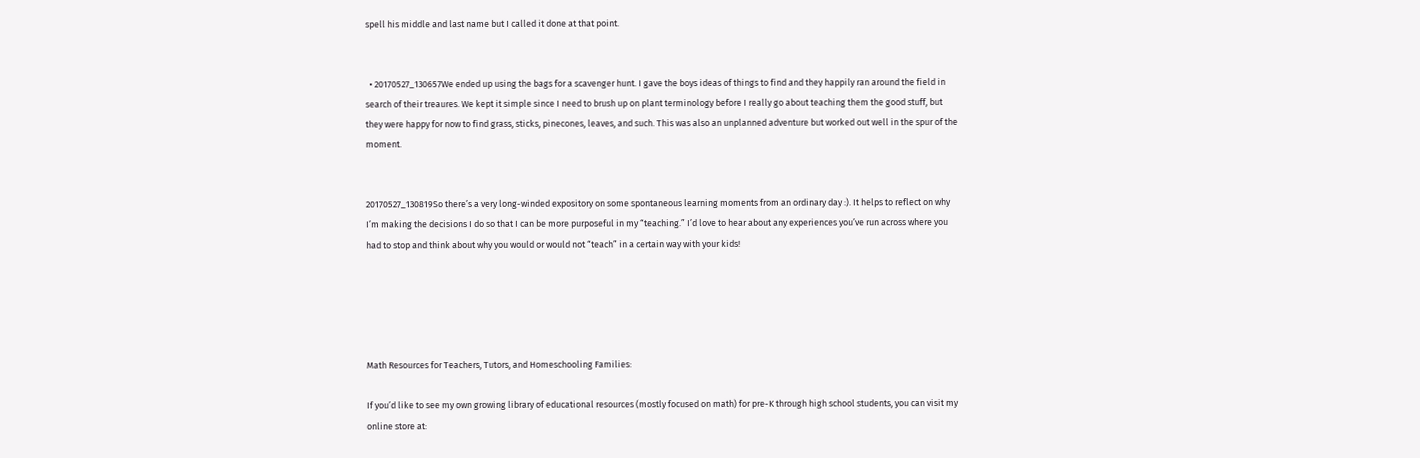spell his middle and last name but I called it done at that point.


  • 20170527_130657We ended up using the bags for a scavenger hunt. I gave the boys ideas of things to find and they happily ran around the field in search of their treaures. We kept it simple since I need to brush up on plant terminology before I really go about teaching them the good stuff, but they were happy for now to find grass, sticks, pinecones, leaves, and such. This was also an unplanned adventure but worked out well in the spur of the moment.


20170527_130819So there’s a very long-winded expository on some spontaneous learning moments from an ordinary day :). It helps to reflect on why I’m making the decisions I do so that I can be more purposeful in my “teaching.” I’d love to hear about any experiences you’ve run across where you had to stop and think about why you would or would not “teach” in a certain way with your kids!





Math Resources for Teachers, Tutors, and Homeschooling Families:

If you’d like to see my own growing library of educational resources (mostly focused on math) for pre-K through high school students, you can visit my online store at: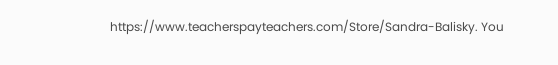https://www.teacherspayteachers.com/Store/Sandra-Balisky. You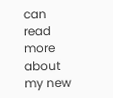can read more about my new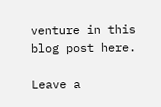venture in this blog post here.

Leave a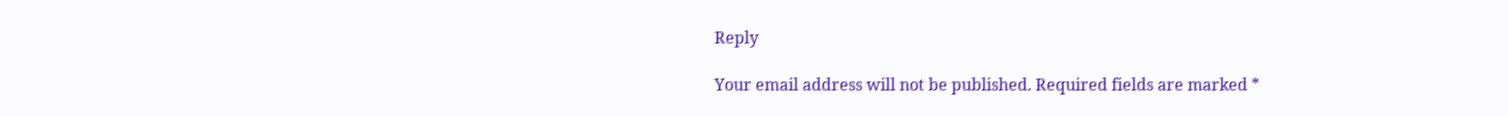Reply

Your email address will not be published. Required fields are marked *